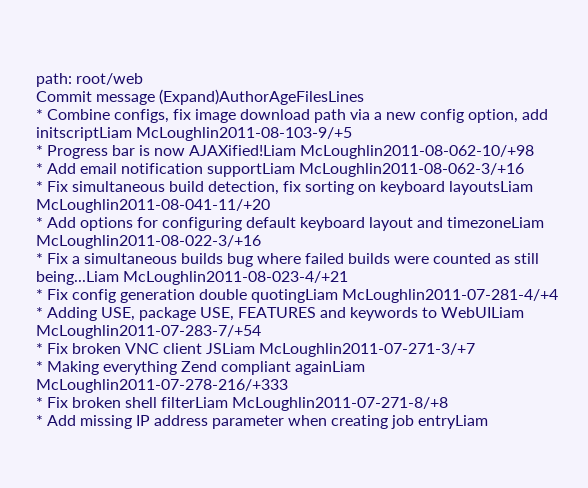path: root/web
Commit message (Expand)AuthorAgeFilesLines
* Combine configs, fix image download path via a new config option, add initscriptLiam McLoughlin2011-08-103-9/+5
* Progress bar is now AJAXified!Liam McLoughlin2011-08-062-10/+98
* Add email notification supportLiam McLoughlin2011-08-062-3/+16
* Fix simultaneous build detection, fix sorting on keyboard layoutsLiam McLoughlin2011-08-041-11/+20
* Add options for configuring default keyboard layout and timezoneLiam McLoughlin2011-08-022-3/+16
* Fix a simultaneous builds bug where failed builds were counted as still being...Liam McLoughlin2011-08-023-4/+21
* Fix config generation double quotingLiam McLoughlin2011-07-281-4/+4
* Adding USE, package USE, FEATURES and keywords to WebUILiam McLoughlin2011-07-283-7/+54
* Fix broken VNC client JSLiam McLoughlin2011-07-271-3/+7
* Making everything Zend compliant againLiam McLoughlin2011-07-278-216/+333
* Fix broken shell filterLiam McLoughlin2011-07-271-8/+8
* Add missing IP address parameter when creating job entryLiam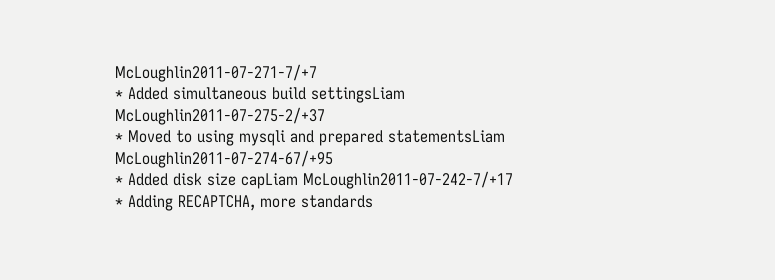McLoughlin2011-07-271-7/+7
* Added simultaneous build settingsLiam McLoughlin2011-07-275-2/+37
* Moved to using mysqli and prepared statementsLiam McLoughlin2011-07-274-67/+95
* Added disk size capLiam McLoughlin2011-07-242-7/+17
* Adding RECAPTCHA, more standards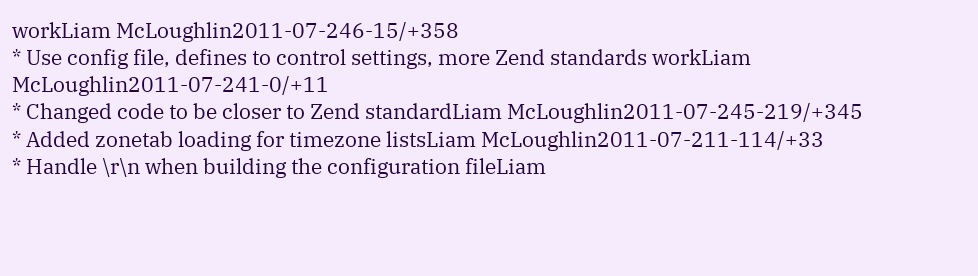workLiam McLoughlin2011-07-246-15/+358
* Use config file, defines to control settings, more Zend standards workLiam McLoughlin2011-07-241-0/+11
* Changed code to be closer to Zend standardLiam McLoughlin2011-07-245-219/+345
* Added zonetab loading for timezone listsLiam McLoughlin2011-07-211-114/+33
* Handle \r\n when building the configuration fileLiam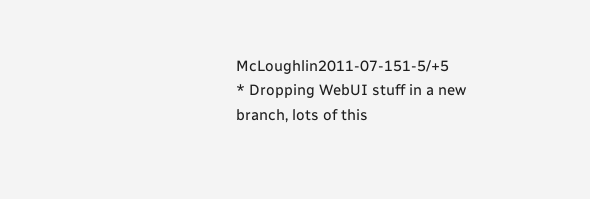McLoughlin2011-07-151-5/+5
* Dropping WebUI stuff in a new branch, lots of this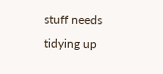stuff needs tidying up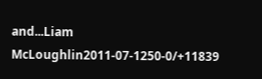and...Liam McLoughlin2011-07-1250-0/+11839